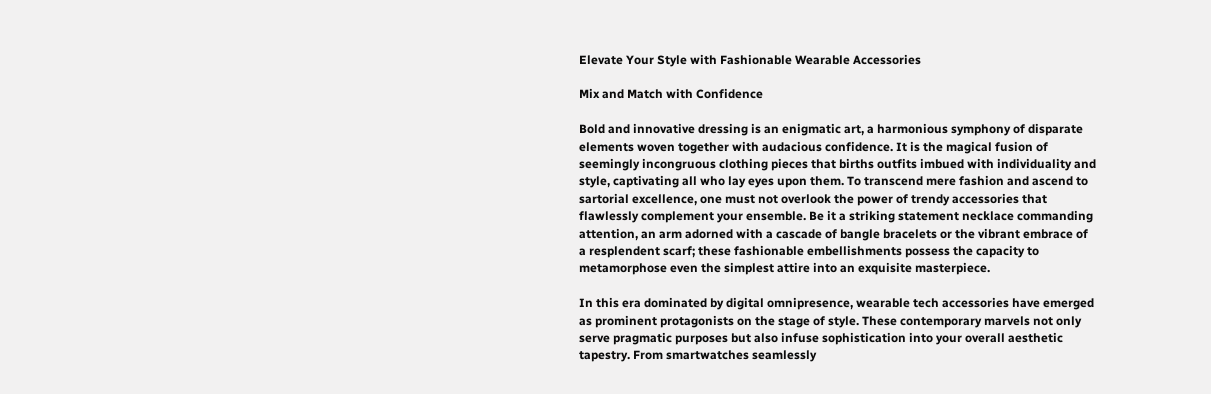Elevate Your Style with Fashionable Wearable Accessories

Mix and Match with Confidence

Bold and innovative dressing is an enigmatic art, a harmonious symphony of disparate elements woven together with audacious confidence. It is the magical fusion of seemingly incongruous clothing pieces that births outfits imbued with individuality and style, captivating all who lay eyes upon them. To transcend mere fashion and ascend to sartorial excellence, one must not overlook the power of trendy accessories that flawlessly complement your ensemble. Be it a striking statement necklace commanding attention, an arm adorned with a cascade of bangle bracelets or the vibrant embrace of a resplendent scarf; these fashionable embellishments possess the capacity to metamorphose even the simplest attire into an exquisite masterpiece.

In this era dominated by digital omnipresence, wearable tech accessories have emerged as prominent protagonists on the stage of style. These contemporary marvels not only serve pragmatic purposes but also infuse sophistication into your overall aesthetic tapestry. From smartwatches seamlessly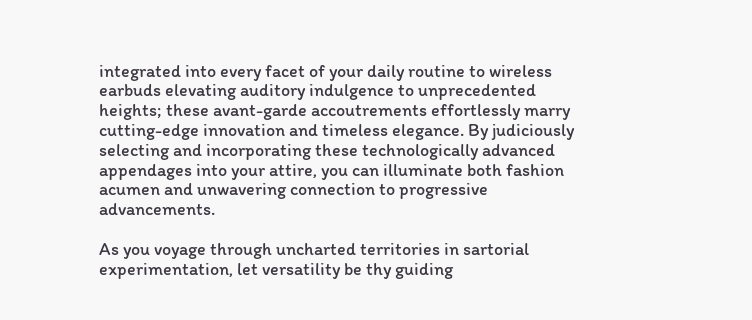integrated into every facet of your daily routine to wireless earbuds elevating auditory indulgence to unprecedented heights; these avant-garde accoutrements effortlessly marry cutting-edge innovation and timeless elegance. By judiciously selecting and incorporating these technologically advanced appendages into your attire, you can illuminate both fashion acumen and unwavering connection to progressive advancements.

As you voyage through uncharted territories in sartorial experimentation, let versatility be thy guiding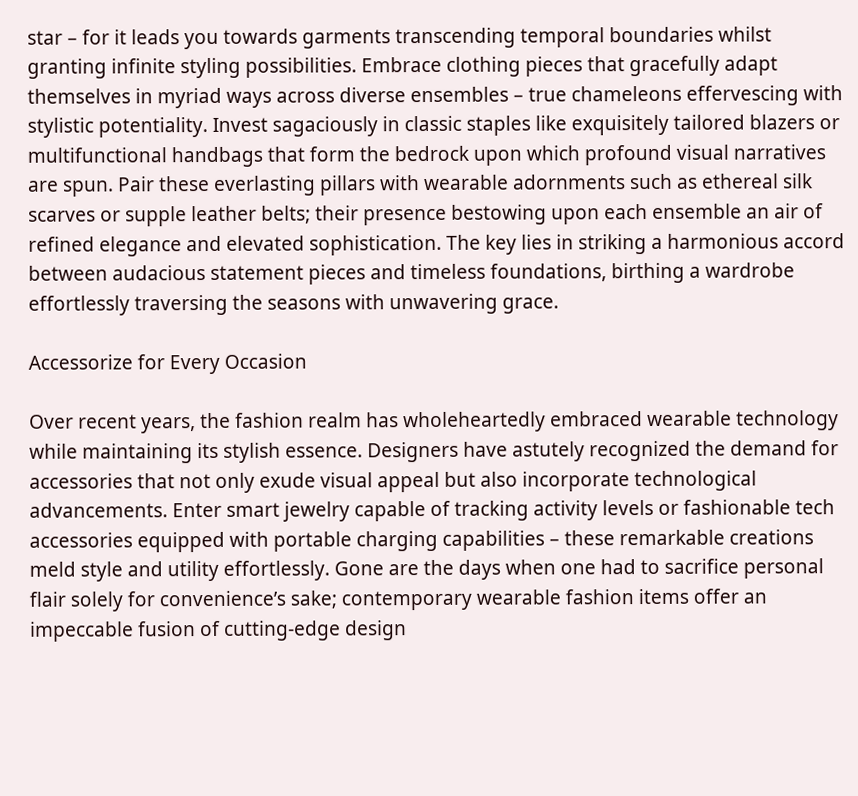star – for it leads you towards garments transcending temporal boundaries whilst granting infinite styling possibilities. Embrace clothing pieces that gracefully adapt themselves in myriad ways across diverse ensembles – true chameleons effervescing with stylistic potentiality. Invest sagaciously in classic staples like exquisitely tailored blazers or multifunctional handbags that form the bedrock upon which profound visual narratives are spun. Pair these everlasting pillars with wearable adornments such as ethereal silk scarves or supple leather belts; their presence bestowing upon each ensemble an air of refined elegance and elevated sophistication. The key lies in striking a harmonious accord between audacious statement pieces and timeless foundations, birthing a wardrobe effortlessly traversing the seasons with unwavering grace.

Accessorize for Every Occasion

Over recent years, the fashion realm has wholeheartedly embraced wearable technology while maintaining its stylish essence. Designers have astutely recognized the demand for accessories that not only exude visual appeal but also incorporate technological advancements. Enter smart jewelry capable of tracking activity levels or fashionable tech accessories equipped with portable charging capabilities – these remarkable creations meld style and utility effortlessly. Gone are the days when one had to sacrifice personal flair solely for convenience’s sake; contemporary wearable fashion items offer an impeccable fusion of cutting-edge design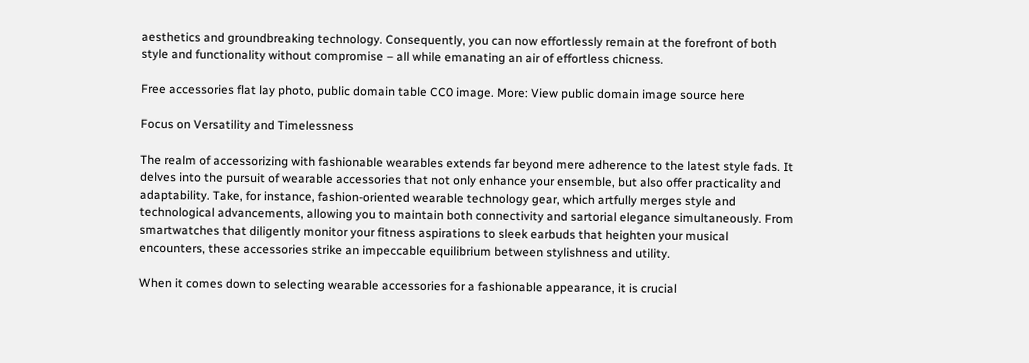aesthetics and groundbreaking technology. Consequently, you can now effortlessly remain at the forefront of both style and functionality without compromise – all while emanating an air of effortless chicness.

Free accessories flat lay photo, public domain table CC0 image. More: View public domain image source here

Focus on Versatility and Timelessness

The realm of accessorizing with fashionable wearables extends far beyond mere adherence to the latest style fads. It delves into the pursuit of wearable accessories that not only enhance your ensemble, but also offer practicality and adaptability. Take, for instance, fashion-oriented wearable technology gear, which artfully merges style and technological advancements, allowing you to maintain both connectivity and sartorial elegance simultaneously. From smartwatches that diligently monitor your fitness aspirations to sleek earbuds that heighten your musical encounters, these accessories strike an impeccable equilibrium between stylishness and utility.

When it comes down to selecting wearable accessories for a fashionable appearance, it is crucial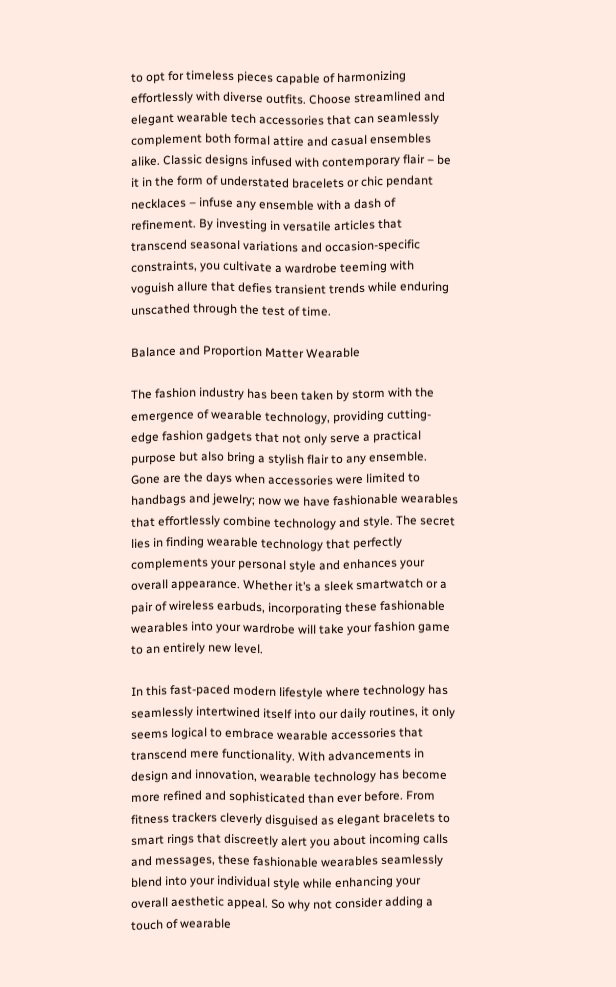to opt for timeless pieces capable of harmonizing effortlessly with diverse outfits. Choose streamlined and elegant wearable tech accessories that can seamlessly complement both formal attire and casual ensembles alike. Classic designs infused with contemporary flair – be it in the form of understated bracelets or chic pendant necklaces – infuse any ensemble with a dash of refinement. By investing in versatile articles that transcend seasonal variations and occasion-specific constraints, you cultivate a wardrobe teeming with voguish allure that defies transient trends while enduring unscathed through the test of time.

Balance and Proportion Matter Wearable

The fashion industry has been taken by storm with the emergence of wearable technology, providing cutting-edge fashion gadgets that not only serve a practical purpose but also bring a stylish flair to any ensemble. Gone are the days when accessories were limited to handbags and jewelry; now we have fashionable wearables that effortlessly combine technology and style. The secret lies in finding wearable technology that perfectly complements your personal style and enhances your overall appearance. Whether it’s a sleek smartwatch or a pair of wireless earbuds, incorporating these fashionable wearables into your wardrobe will take your fashion game to an entirely new level.

In this fast-paced modern lifestyle where technology has seamlessly intertwined itself into our daily routines, it only seems logical to embrace wearable accessories that transcend mere functionality. With advancements in design and innovation, wearable technology has become more refined and sophisticated than ever before. From fitness trackers cleverly disguised as elegant bracelets to smart rings that discreetly alert you about incoming calls and messages, these fashionable wearables seamlessly blend into your individual style while enhancing your overall aesthetic appeal. So why not consider adding a touch of wearable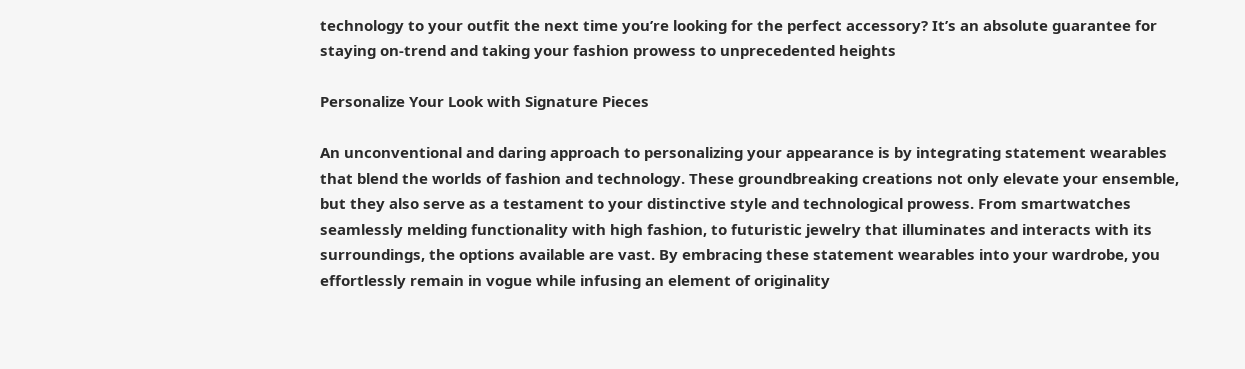technology to your outfit the next time you’re looking for the perfect accessory? It’s an absolute guarantee for staying on-trend and taking your fashion prowess to unprecedented heights

Personalize Your Look with Signature Pieces

An unconventional and daring approach to personalizing your appearance is by integrating statement wearables that blend the worlds of fashion and technology. These groundbreaking creations not only elevate your ensemble, but they also serve as a testament to your distinctive style and technological prowess. From smartwatches seamlessly melding functionality with high fashion, to futuristic jewelry that illuminates and interacts with its surroundings, the options available are vast. By embracing these statement wearables into your wardrobe, you effortlessly remain in vogue while infusing an element of originality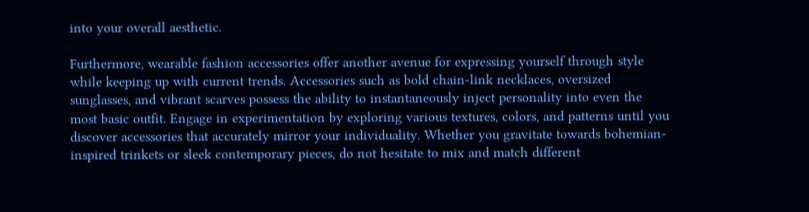into your overall aesthetic.

Furthermore, wearable fashion accessories offer another avenue for expressing yourself through style while keeping up with current trends. Accessories such as bold chain-link necklaces, oversized sunglasses, and vibrant scarves possess the ability to instantaneously inject personality into even the most basic outfit. Engage in experimentation by exploring various textures, colors, and patterns until you discover accessories that accurately mirror your individuality. Whether you gravitate towards bohemian-inspired trinkets or sleek contemporary pieces, do not hesitate to mix and match different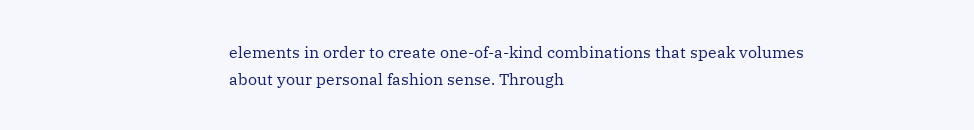elements in order to create one-of-a-kind combinations that speak volumes about your personal fashion sense. Through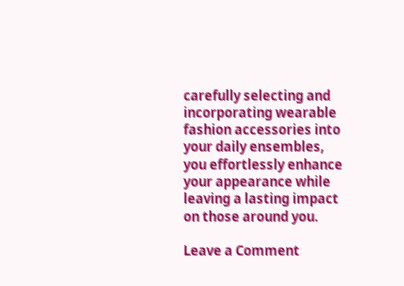carefully selecting and incorporating wearable fashion accessories into your daily ensembles, you effortlessly enhance your appearance while leaving a lasting impact on those around you.

Leave a Comment